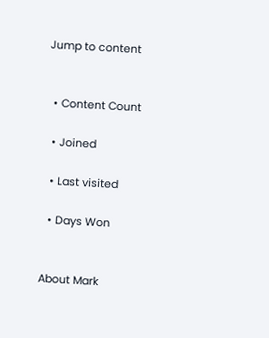Jump to content


  • Content Count

  • Joined

  • Last visited

  • Days Won


About Mark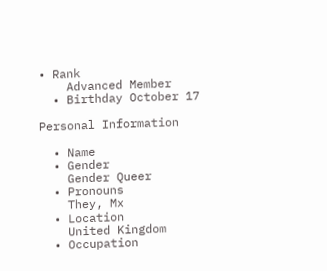• Rank
    Advanced Member
  • Birthday October 17

Personal Information

  • Name
  • Gender
    Gender Queer
  • Pronouns
    They, Mx
  • Location
    United Kingdom
  • Occupation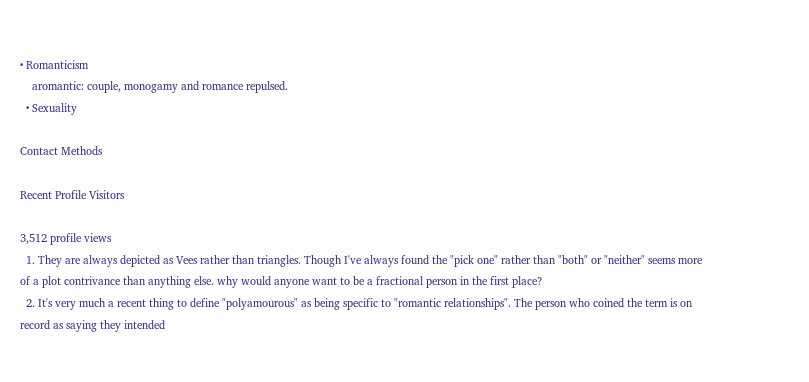• Romanticism
    aromantic: couple, monogamy and romance repulsed.
  • Sexuality

Contact Methods

Recent Profile Visitors

3,512 profile views
  1. They are always depicted as Vees rather than triangles. Though I've always found the "pick one" rather than "both" or "neither" seems more of a plot contrivance than anything else. why would anyone want to be a fractional person in the first place?
  2. It's very much a recent thing to define "polyamourous" as being specific to "romantic relationships". The person who coined the term is on record as saying they intended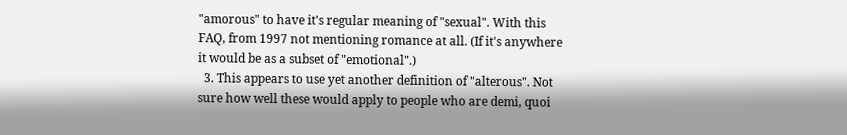"amorous" to have it's regular meaning of "sexual". With this FAQ, from 1997 not mentioning romance at all. (If it's anywhere it would be as a subset of "emotional".)
  3. This appears to use yet another definition of "alterous". Not sure how well these would apply to people who are demi, quoi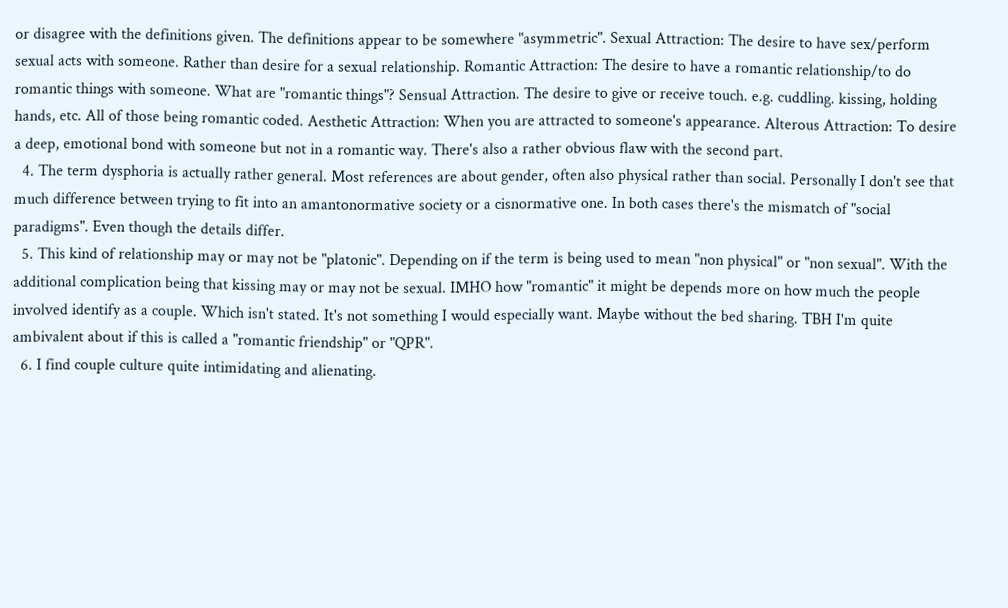or disagree with the definitions given. The definitions appear to be somewhere "asymmetric". Sexual Attraction: The desire to have sex/perform sexual acts with someone. Rather than desire for a sexual relationship. Romantic Attraction: The desire to have a romantic relationship/to do romantic things with someone. What are "romantic things"? Sensual Attraction. The desire to give or receive touch. e.g. cuddling. kissing, holding hands, etc. All of those being romantic coded. Aesthetic Attraction: When you are attracted to someone's appearance. Alterous Attraction: To desire a deep, emotional bond with someone but not in a romantic way. There's also a rather obvious flaw with the second part.
  4. The term dysphoria is actually rather general. Most references are about gender, often also physical rather than social. Personally I don't see that much difference between trying to fit into an amantonormative society or a cisnormative one. In both cases there's the mismatch of "social paradigms". Even though the details differ.
  5. This kind of relationship may or may not be "platonic". Depending on if the term is being used to mean "non physical" or "non sexual". With the additional complication being that kissing may or may not be sexual. IMHO how "romantic" it might be depends more on how much the people involved identify as a couple. Which isn't stated. It's not something I would especially want. Maybe without the bed sharing. TBH I'm quite ambivalent about if this is called a "romantic friendship" or "QPR".
  6. I find couple culture quite intimidating and alienating.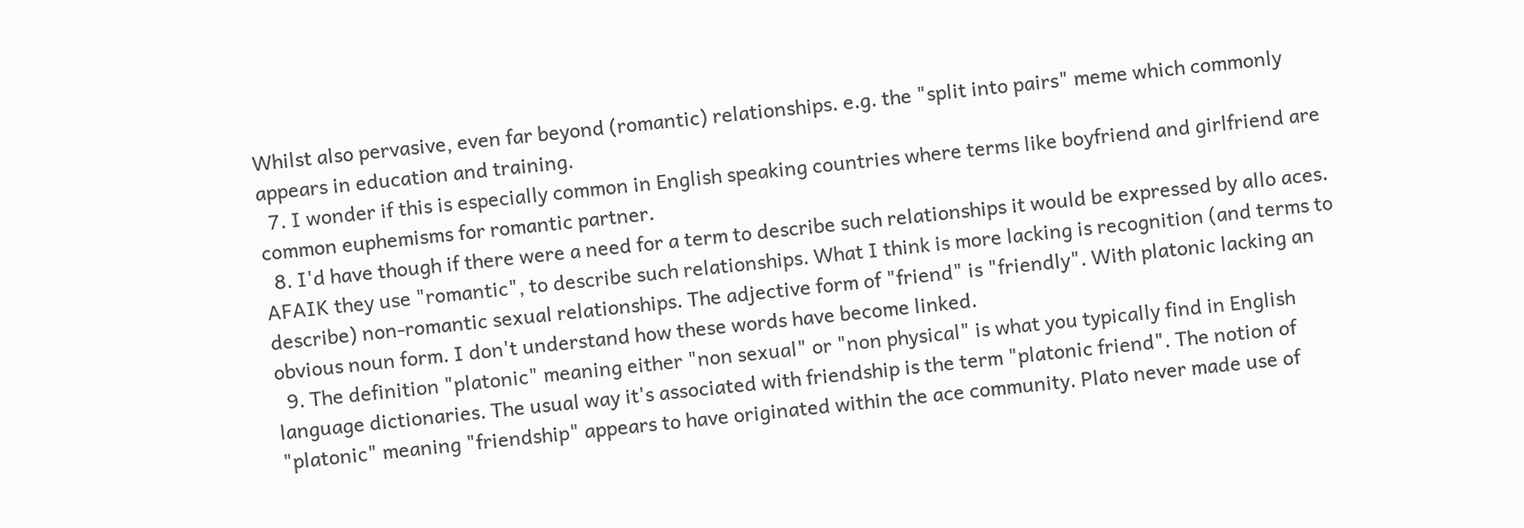Whilst also pervasive, even far beyond (romantic) relationships. e.g. the "split into pairs" meme which commonly appears in education and training.
  7. I wonder if this is especially common in English speaking countries where terms like boyfriend and girlfriend are common euphemisms for romantic partner.
  8. I'd have though if there were a need for a term to describe such relationships it would be expressed by allo aces. AFAIK they use "romantic", to describe such relationships. What I think is more lacking is recognition (and terms to describe) non-romantic sexual relationships. The adjective form of "friend" is "friendly". With platonic lacking an obvious noun form. I don't understand how these words have become linked.
  9. The definition "platonic" meaning either "non sexual" or "non physical" is what you typically find in English language dictionaries. The usual way it's associated with friendship is the term "platonic friend". The notion of "platonic" meaning "friendship" appears to have originated within the ace community. Plato never made use of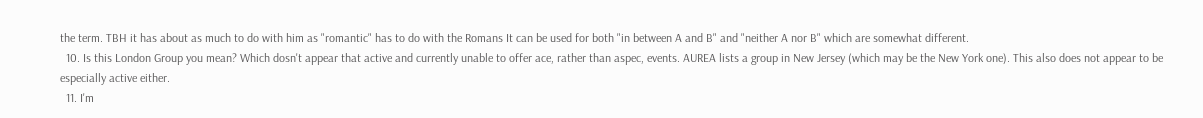the term. TBH it has about as much to do with him as "romantic" has to do with the Romans It can be used for both "in between A and B" and "neither A nor B" which are somewhat different.
  10. Is this London Group you mean? Which dosn't appear that active and currently unable to offer ace, rather than aspec, events. AUREA lists a group in New Jersey (which may be the New York one). This also does not appear to be especially active either.
  11. I'm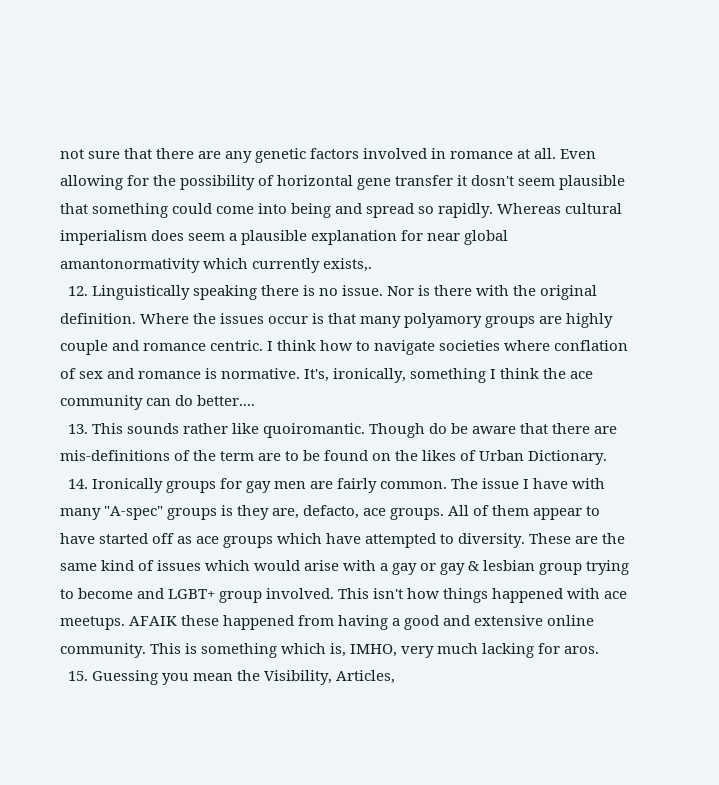not sure that there are any genetic factors involved in romance at all. Even allowing for the possibility of horizontal gene transfer it dosn't seem plausible that something could come into being and spread so rapidly. Whereas cultural imperialism does seem a plausible explanation for near global amantonormativity which currently exists,.
  12. Linguistically speaking there is no issue. Nor is there with the original definition. Where the issues occur is that many polyamory groups are highly couple and romance centric. I think how to navigate societies where conflation of sex and romance is normative. It's, ironically, something I think the ace community can do better....
  13. This sounds rather like quoiromantic. Though do be aware that there are mis-definitions of the term are to be found on the likes of Urban Dictionary.
  14. Ironically groups for gay men are fairly common. The issue I have with many "A-spec" groups is they are, defacto, ace groups. All of them appear to have started off as ace groups which have attempted to diversity. These are the same kind of issues which would arise with a gay or gay & lesbian group trying to become and LGBT+ group involved. This isn't how things happened with ace meetups. AFAIK these happened from having a good and extensive online community. This is something which is, IMHO, very much lacking for aros.
  15. Guessing you mean the Visibility, Articles,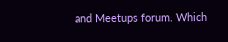and Meetups forum. Which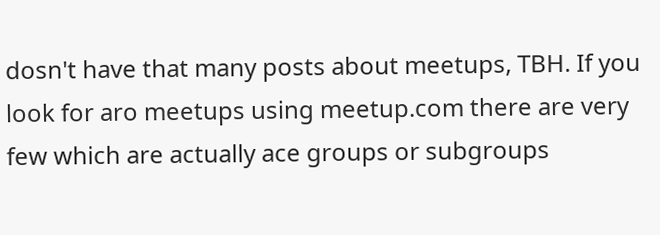dosn't have that many posts about meetups, TBH. If you look for aro meetups using meetup.com there are very few which are actually ace groups or subgroups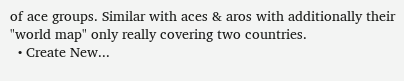of ace groups. Similar with aces & aros with additionally their "world map" only really covering two countries.
  • Create New...